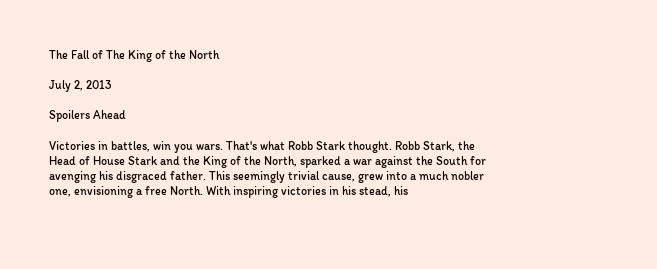The Fall of The King of the North

July 2, 2013

Spoilers Ahead

Victories in battles, win you wars. That's what Robb Stark thought. Robb Stark, the Head of House Stark and the King of the North, sparked a war against the South for avenging his disgraced father. This seemingly trivial cause, grew into a much nobler one, envisioning a free North. With inspiring victories in his stead, his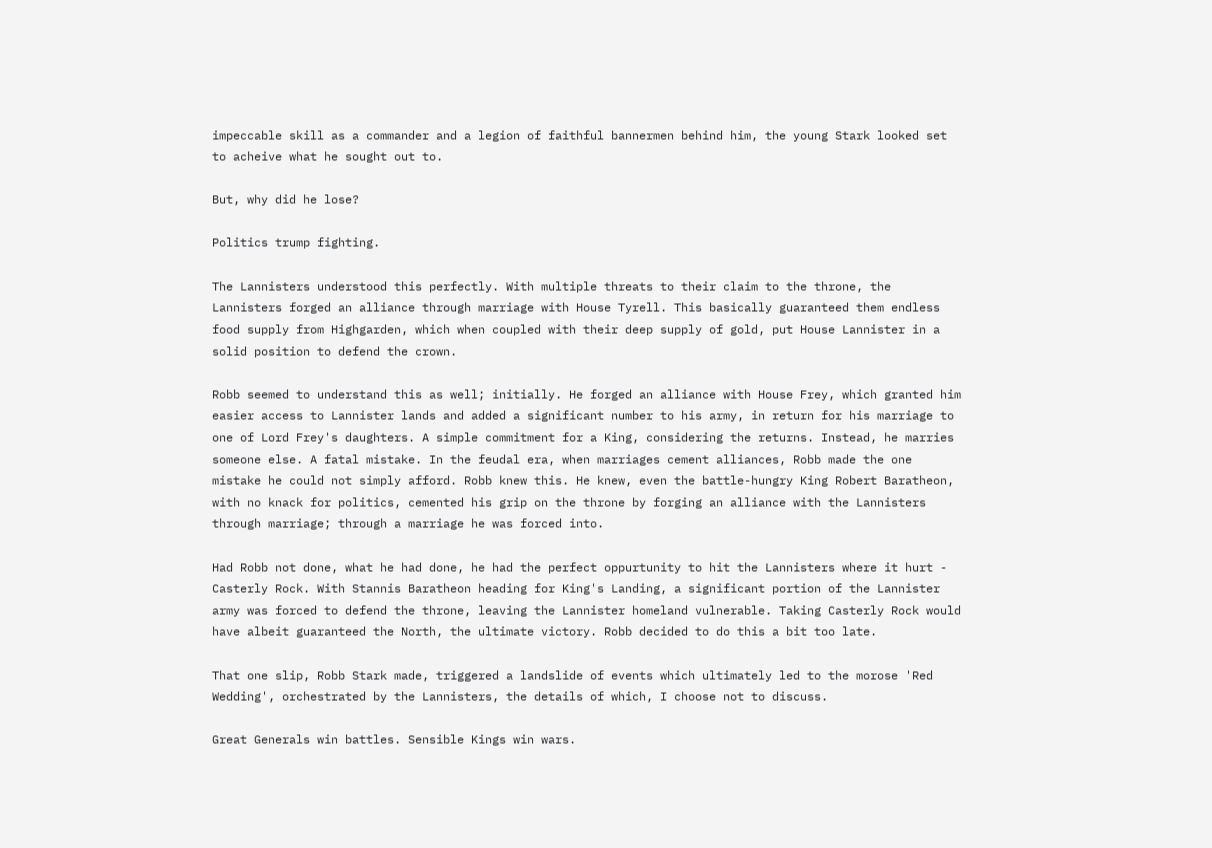impeccable skill as a commander and a legion of faithful bannermen behind him, the young Stark looked set to acheive what he sought out to.

But, why did he lose?

Politics trump fighting.

The Lannisters understood this perfectly. With multiple threats to their claim to the throne, the Lannisters forged an alliance through marriage with House Tyrell. This basically guaranteed them endless food supply from Highgarden, which when coupled with their deep supply of gold, put House Lannister in a solid position to defend the crown.

Robb seemed to understand this as well; initially. He forged an alliance with House Frey, which granted him easier access to Lannister lands and added a significant number to his army, in return for his marriage to one of Lord Frey's daughters. A simple commitment for a King, considering the returns. Instead, he marries someone else. A fatal mistake. In the feudal era, when marriages cement alliances, Robb made the one mistake he could not simply afford. Robb knew this. He knew, even the battle-hungry King Robert Baratheon, with no knack for politics, cemented his grip on the throne by forging an alliance with the Lannisters through marriage; through a marriage he was forced into.

Had Robb not done, what he had done, he had the perfect oppurtunity to hit the Lannisters where it hurt - Casterly Rock. With Stannis Baratheon heading for King's Landing, a significant portion of the Lannister army was forced to defend the throne, leaving the Lannister homeland vulnerable. Taking Casterly Rock would have albeit guaranteed the North, the ultimate victory. Robb decided to do this a bit too late.

That one slip, Robb Stark made, triggered a landslide of events which ultimately led to the morose 'Red Wedding', orchestrated by the Lannisters, the details of which, I choose not to discuss.

Great Generals win battles. Sensible Kings win wars.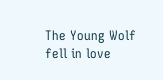The Young Wolf fell in love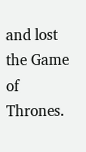and lost the Game of Thrones.